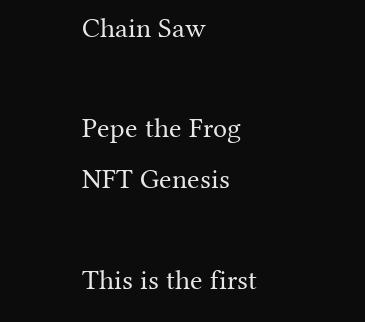Chain Saw

Pepe the Frog NFT Genesis

This is the first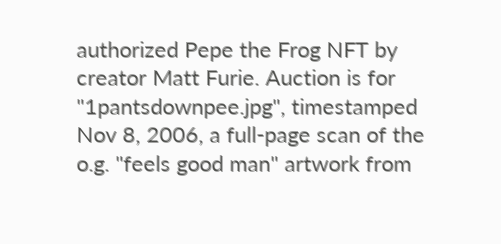authorized Pepe the Frog NFT by creator Matt Furie. Auction is for "1pantsdownpee.jpg", timestamped Nov 8, 2006, a full-page scan of the o.g. "feels good man" artwork from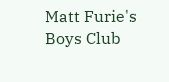Matt Furie's Boys Club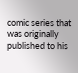comic series that was originally published to his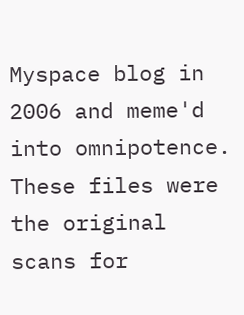Myspace blog in 2006 and meme'd into omnipotence. These files were the original scans for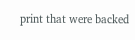print that were backed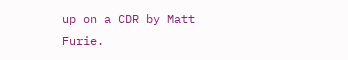up on a CDR by Matt Furie.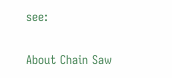see:

About Chain Saw